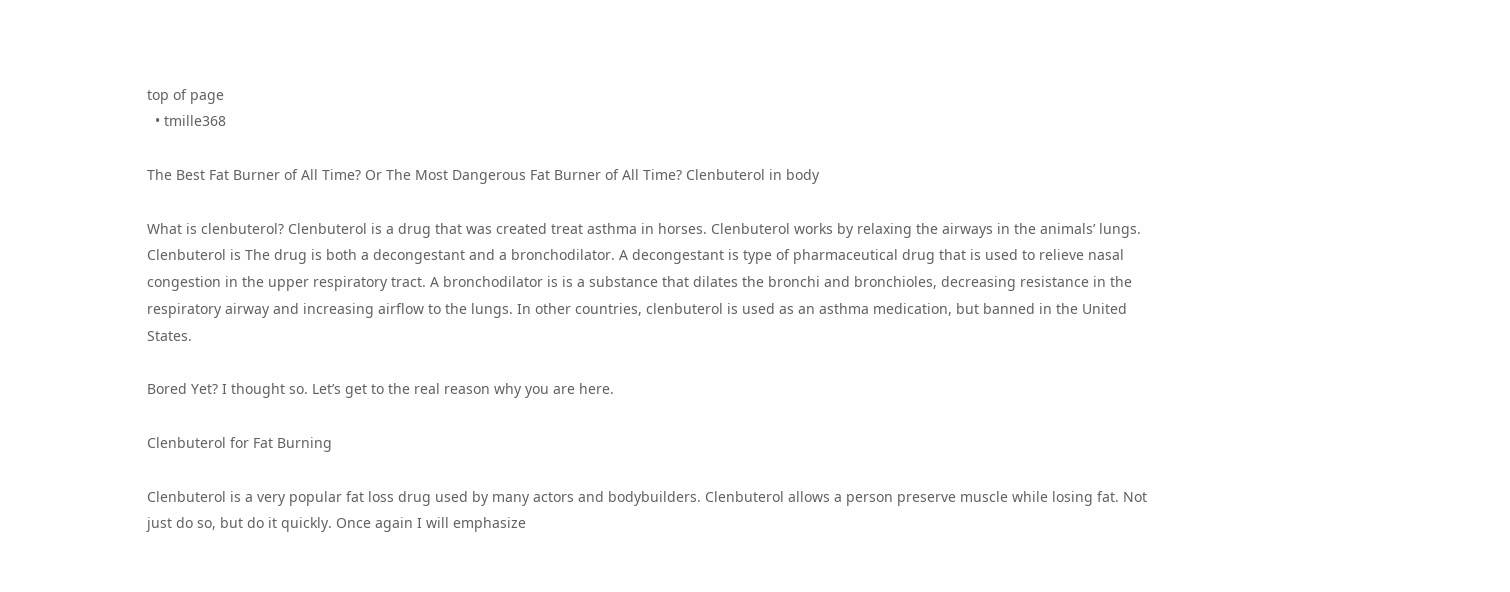top of page
  • tmille368

The Best Fat Burner of All Time? Or The Most Dangerous Fat Burner of All Time? Clenbuterol in body

What is clenbuterol? Clenbuterol is a drug that was created treat asthma in horses. Clenbuterol works by relaxing the airways in the animals’ lungs. Clenbuterol is The drug is both a decongestant and a bronchodilator. A decongestant is type of pharmaceutical drug that is used to relieve nasal congestion in the upper respiratory tract. A bronchodilator is is a substance that dilates the bronchi and bronchioles, decreasing resistance in the respiratory airway and increasing airflow to the lungs. In other countries, clenbuterol is used as an asthma medication, but banned in the United States.

Bored Yet? I thought so. Let’s get to the real reason why you are here.

Clenbuterol for Fat Burning

Clenbuterol is a very popular fat loss drug used by many actors and bodybuilders. Clenbuterol allows a person preserve muscle while losing fat. Not just do so, but do it quickly. Once again I will emphasize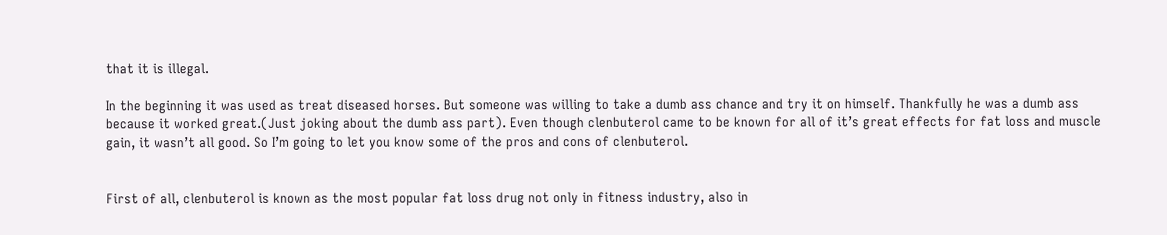that it is illegal.

In the beginning it was used as treat diseased horses. But someone was willing to take a dumb ass chance and try it on himself. Thankfully he was a dumb ass because it worked great.(Just joking about the dumb ass part). Even though clenbuterol came to be known for all of it’s great effects for fat loss and muscle gain, it wasn’t all good. So I’m going to let you know some of the pros and cons of clenbuterol.


First of all, clenbuterol is known as the most popular fat loss drug not only in fitness industry, also in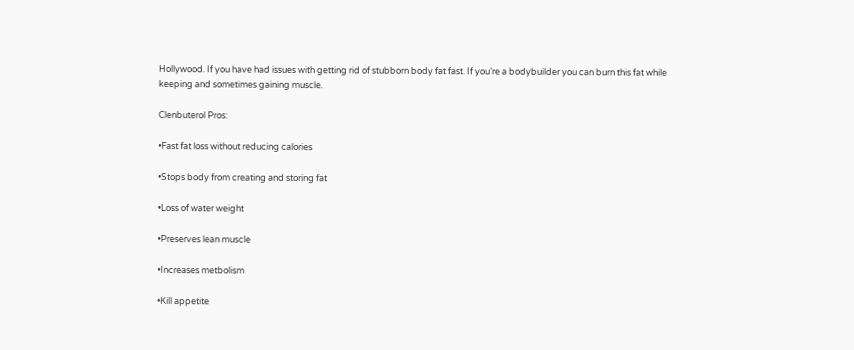Hollywood. If you have had issues with getting rid of stubborn body fat fast. If you’re a bodybuilder you can burn this fat while keeping and sometimes gaining muscle.

Clenbuterol Pros:

•Fast fat loss without reducing calories

•Stops body from creating and storing fat

•Loss of water weight

•Preserves lean muscle

•Increases metbolism

•Kill appetite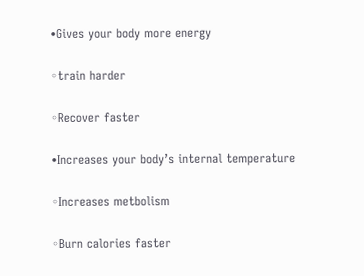•Gives your body more energy

◦train harder

◦Recover faster

•Increases your body’s internal temperature

◦Increases metbolism

◦Burn calories faster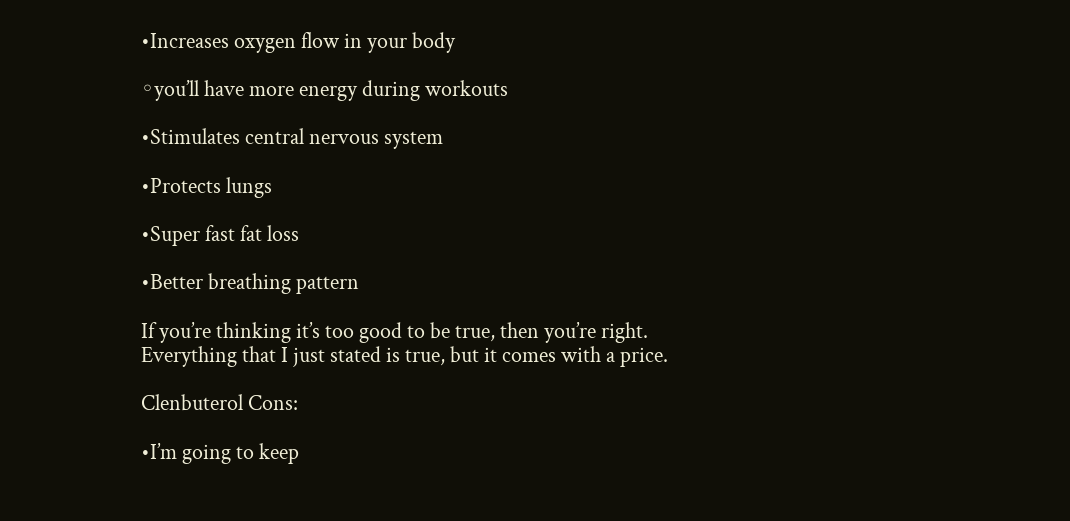•Increases oxygen flow in your body

◦you’ll have more energy during workouts

•Stimulates central nervous system

•Protects lungs

•Super fast fat loss

•Better breathing pattern

If you’re thinking it’s too good to be true, then you’re right. Everything that I just stated is true, but it comes with a price.

Clenbuterol Cons:

•I’m going to keep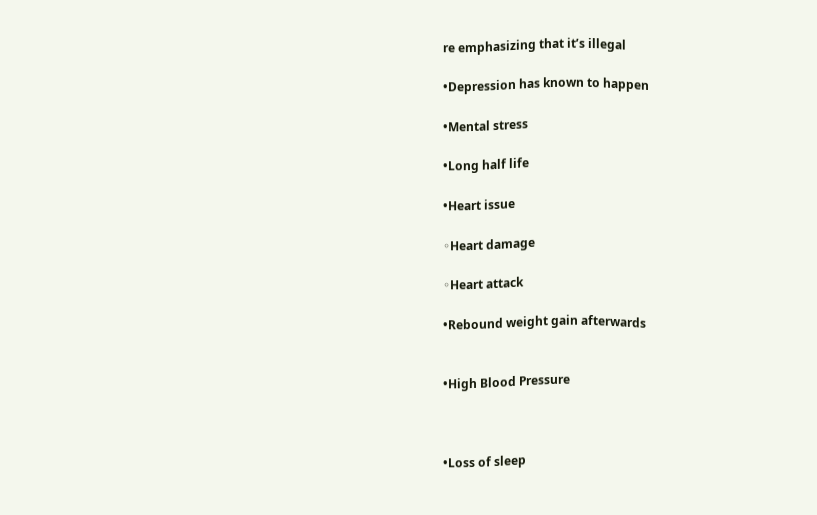re emphasizing that it’s illegal

•Depression has known to happen

•Mental stress

•Long half life

•Heart issue

◦Heart damage

◦Heart attack

•Rebound weight gain afterwards


•High Blood Pressure



•Loss of sleep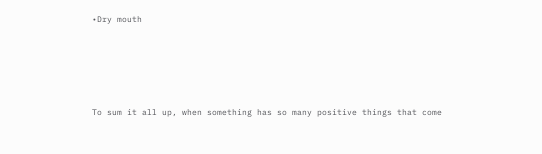•Dry mouth





To sum it all up, when something has so many positive things that come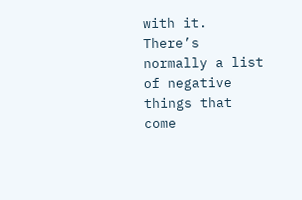with it. There’s normally a list of negative things that come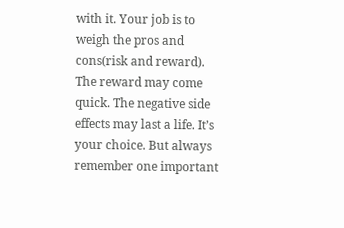with it. Your job is to weigh the pros and cons(risk and reward). The reward may come quick. The negative side effects may last a life. It’s your choice. But always remember one important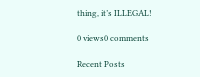thing, it’s ILLEGAL!

0 views0 comments

Recent Posts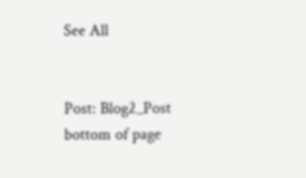See All


Post: Blog2_Post
bottom of page